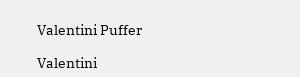Valentini Puffer

Valentini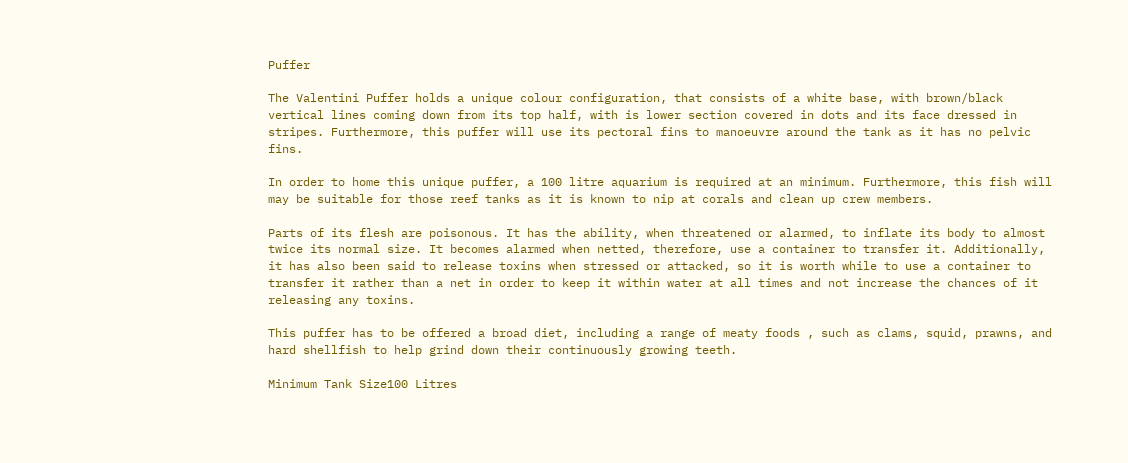Puffer

The Valentini Puffer holds a unique colour configuration, that consists of a white base, with brown/black vertical lines coming down from its top half, with is lower section covered in dots and its face dressed in stripes. Furthermore, this puffer will use its pectoral fins to manoeuvre around the tank as it has no pelvic fins.

In order to home this unique puffer, a 100 litre aquarium is required at an minimum. Furthermore, this fish will may be suitable for those reef tanks as it is known to nip at corals and clean up crew members.

Parts of its flesh are poisonous. It has the ability, when threatened or alarmed, to inflate its body to almost twice its normal size. It becomes alarmed when netted, therefore, use a container to transfer it. Additionally, it has also been said to release toxins when stressed or attacked, so it is worth while to use a container to transfer it rather than a net in order to keep it within water at all times and not increase the chances of it releasing any toxins.

This puffer has to be offered a broad diet, including a range of meaty foods , such as clams, squid, prawns, and hard shellfish to help grind down their continuously growing teeth.

Minimum Tank Size100 Litres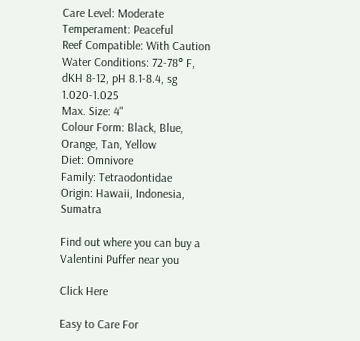Care Level: Moderate
Temperament: Peaceful
Reef Compatible: With Caution
Water Conditions: 72-78° F, dKH 8-12, pH 8.1-8.4, sg 1.020-1.025
Max. Size: 4"
Colour Form: Black, Blue, Orange, Tan, Yellow
Diet: Omnivore
Family: Tetraodontidae
Origin: Hawaii, Indonesia, Sumatra

Find out where you can buy a Valentini Puffer near you

Click Here

Easy to Care For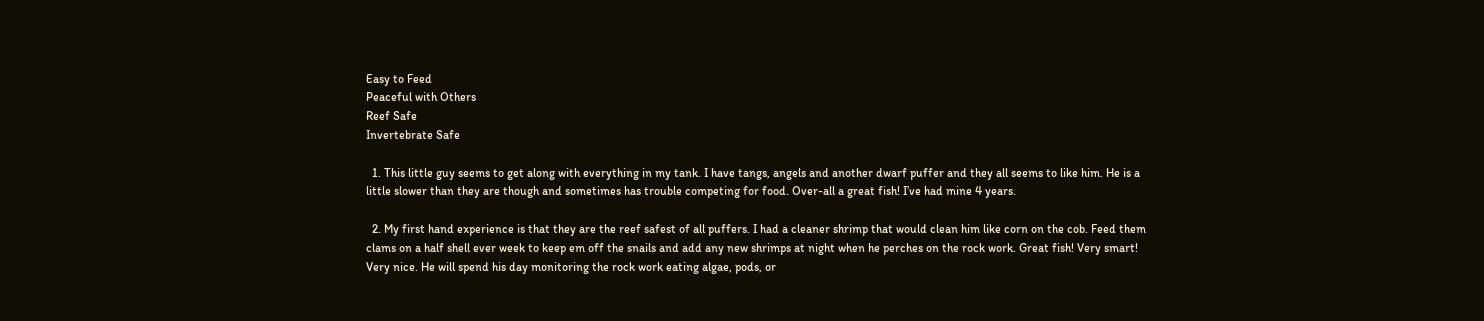Easy to Feed
Peaceful with Others
Reef Safe
Invertebrate Safe

  1. This little guy seems to get along with everything in my tank. I have tangs, angels and another dwarf puffer and they all seems to like him. He is a little slower than they are though and sometimes has trouble competing for food. Over-all a great fish! I’ve had mine 4 years.

  2. My first hand experience is that they are the reef safest of all puffers. I had a cleaner shrimp that would clean him like corn on the cob. Feed them clams on a half shell ever week to keep em off the snails and add any new shrimps at night when he perches on the rock work. Great fish! Very smart! Very nice. He will spend his day monitoring the rock work eating algae, pods, or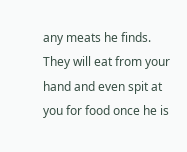any meats he finds. They will eat from your hand and even spit at you for food once he is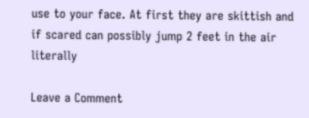use to your face. At first they are skittish and if scared can possibly jump 2 feet in the air literally

Leave a Comment